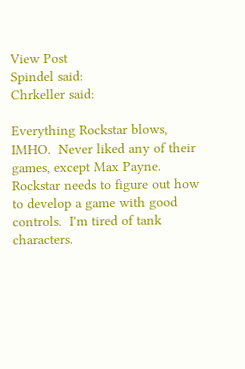View Post
Spindel said:
Chrkeller said:

Everything Rockstar blows, IMHO.  Never liked any of their games, except Max Payne.  Rockstar needs to figure out how to develop a game with good controls.  I'm tired of tank characters.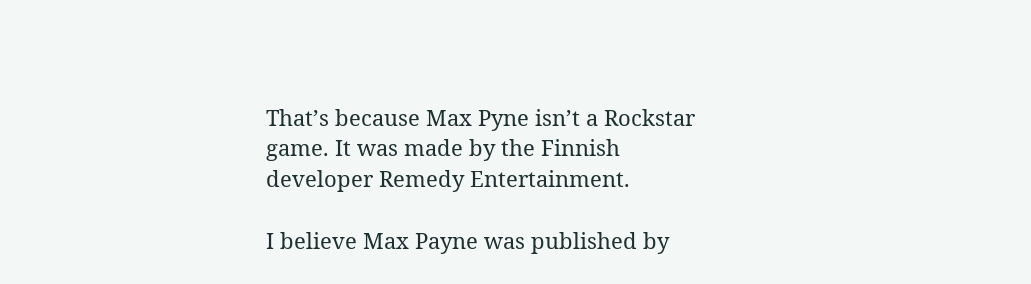That’s because Max Pyne isn’t a Rockstar game. It was made by the Finnish developer Remedy Entertainment.

I believe Max Payne was published by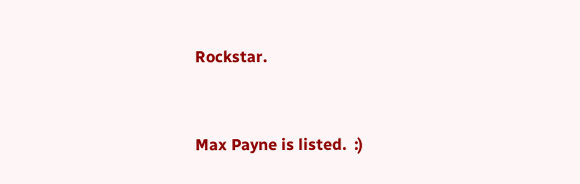Rockstar.


Max Payne is listed.  :)